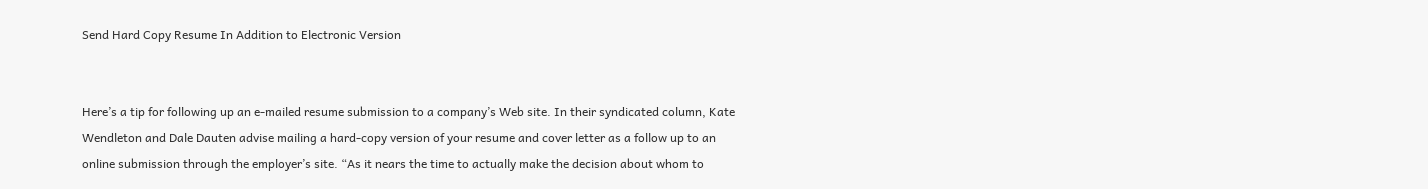Send Hard Copy Resume In Addition to Electronic Version


Here’s a tip for following up an e-mailed resume submission to a company’s Web site. In their syndicated column, Kate Wendleton and Dale Dauten advise mailing a hard-copy version of your resume and cover letter as a follow up to an online submission through the employer’s site. “As it nears the time to actually make the decision about whom to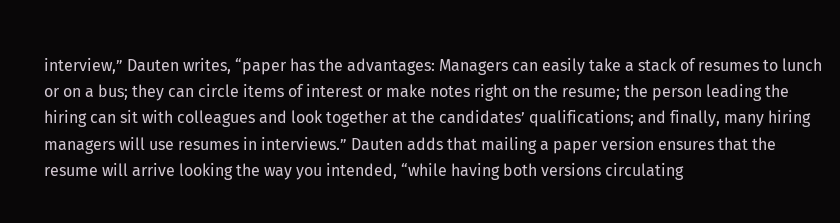interview,” Dauten writes, “paper has the advantages: Managers can easily take a stack of resumes to lunch or on a bus; they can circle items of interest or make notes right on the resume; the person leading the hiring can sit with colleagues and look together at the candidates’ qualifications; and finally, many hiring managers will use resumes in interviews.” Dauten adds that mailing a paper version ensures that the resume will arrive looking the way you intended, “while having both versions circulating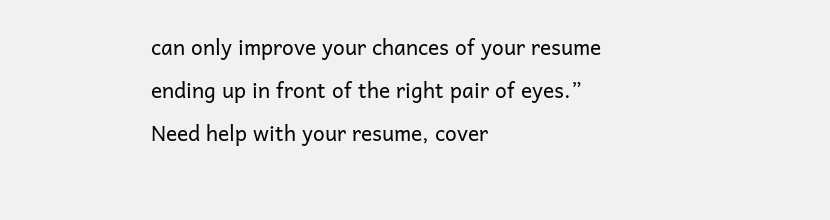can only improve your chances of your resume ending up in front of the right pair of eyes.” Need help with your resume, cover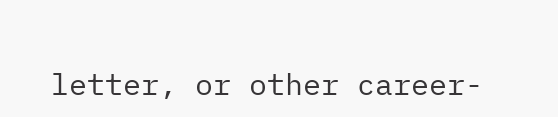letter, or other career-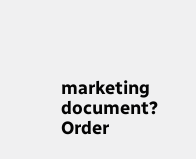marketing document? Order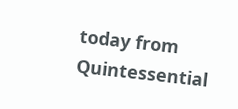today from Quintessential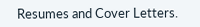Resumes and Cover Letters.